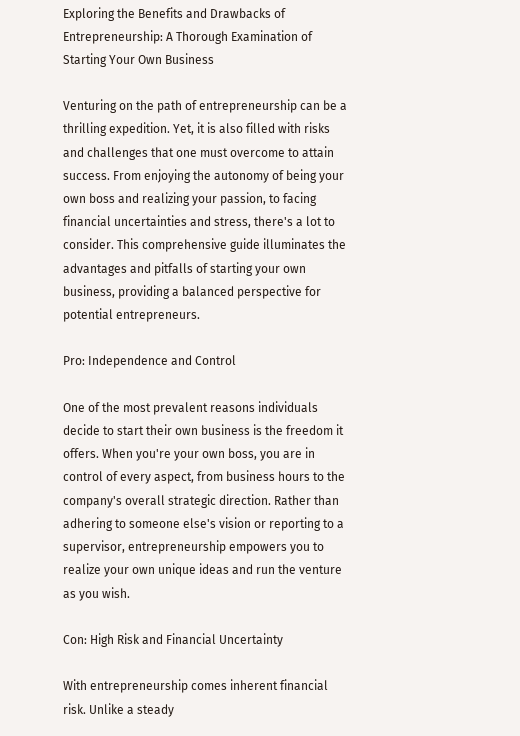Exploring the Benefits and Drawbacks of Entrepreneurship: A Thorough Examination of Starting Your Own Business

Venturing on the path of entrepreneurship can be a thrilling expedition. Yet, it is also filled with risks and challenges that one must overcome to attain success. From enjoying the autonomy of being your own boss and realizing your passion, to facing financial uncertainties and stress, there's a lot to consider. This comprehensive guide illuminates the advantages and pitfalls of starting your own business, providing a balanced perspective for potential entrepreneurs.

Pro: Independence and Control

One of the most prevalent reasons individuals decide to start their own business is the freedom it offers. When you're your own boss, you are in control of every aspect, from business hours to the company's overall strategic direction. Rather than adhering to someone else's vision or reporting to a supervisor, entrepreneurship empowers you to realize your own unique ideas and run the venture as you wish.

Con: High Risk and Financial Uncertainty

With entrepreneurship comes inherent financial risk. Unlike a steady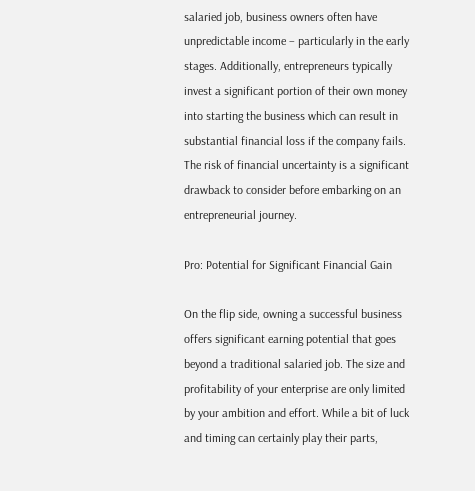salaried job, business owners often have unpredictable income – particularly in the early stages. Additionally, entrepreneurs typically invest a significant portion of their own money into starting the business which can result in substantial financial loss if the company fails. The risk of financial uncertainty is a significant drawback to consider before embarking on an entrepreneurial journey.

Pro: Potential for Significant Financial Gain

On the flip side, owning a successful business offers significant earning potential that goes beyond a traditional salaried job. The size and profitability of your enterprise are only limited by your ambition and effort. While a bit of luck and timing can certainly play their parts,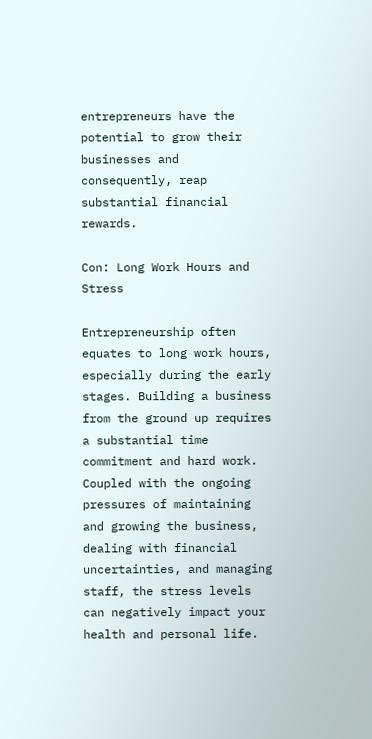entrepreneurs have the potential to grow their businesses and consequently, reap substantial financial rewards.

Con: Long Work Hours and Stress

Entrepreneurship often equates to long work hours, especially during the early stages. Building a business from the ground up requires a substantial time commitment and hard work. Coupled with the ongoing pressures of maintaining and growing the business, dealing with financial uncertainties, and managing staff, the stress levels can negatively impact your health and personal life.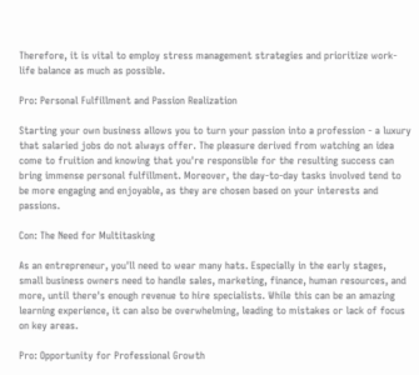Therefore, it is vital to employ stress management strategies and prioritize work-life balance as much as possible.

Pro: Personal Fulfillment and Passion Realization

Starting your own business allows you to turn your passion into a profession - a luxury that salaried jobs do not always offer. The pleasure derived from watching an idea come to fruition and knowing that you're responsible for the resulting success can bring immense personal fulfillment. Moreover, the day-to-day tasks involved tend to be more engaging and enjoyable, as they are chosen based on your interests and passions.

Con: The Need for Multitasking

As an entrepreneur, you'll need to wear many hats. Especially in the early stages, small business owners need to handle sales, marketing, finance, human resources, and more, until there's enough revenue to hire specialists. While this can be an amazing learning experience, it can also be overwhelming, leading to mistakes or lack of focus on key areas.

Pro: Opportunity for Professional Growth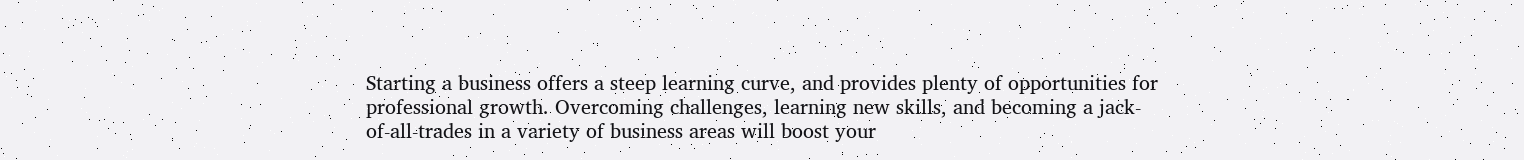Starting a business offers a steep learning curve, and provides plenty of opportunities for professional growth. Overcoming challenges, learning new skills, and becoming a jack-of-all-trades in a variety of business areas will boost your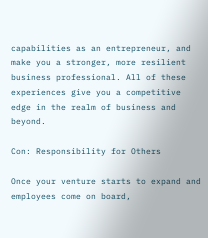capabilities as an entrepreneur, and make you a stronger, more resilient business professional. All of these experiences give you a competitive edge in the realm of business and beyond.

Con: Responsibility for Others

Once your venture starts to expand and employees come on board,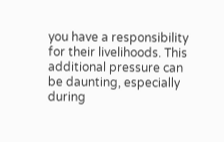you have a responsibility for their livelihoods. This additional pressure can be daunting, especially during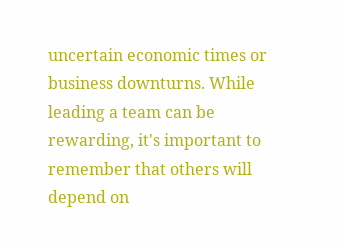uncertain economic times or business downturns. While leading a team can be rewarding, it's important to remember that others will depend on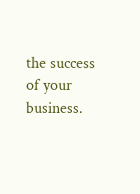the success of your business.